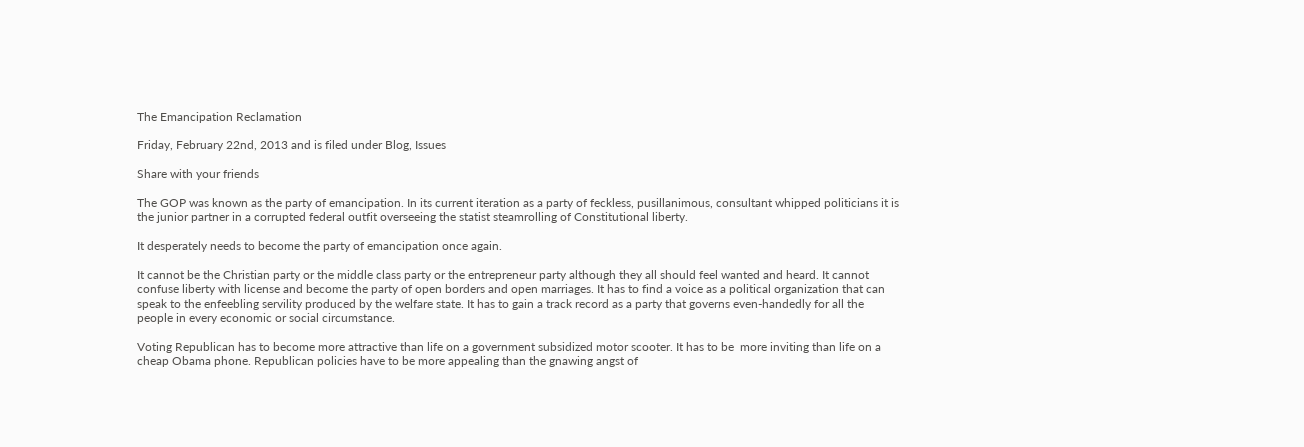The Emancipation Reclamation

Friday, February 22nd, 2013 and is filed under Blog, Issues

Share with your friends

The GOP was known as the party of emancipation. In its current iteration as a party of feckless, pusillanimous, consultant whipped politicians it is the junior partner in a corrupted federal outfit overseeing the statist steamrolling of Constitutional liberty.

It desperately needs to become the party of emancipation once again.

It cannot be the Christian party or the middle class party or the entrepreneur party although they all should feel wanted and heard. It cannot confuse liberty with license and become the party of open borders and open marriages. It has to find a voice as a political organization that can speak to the enfeebling servility produced by the welfare state. It has to gain a track record as a party that governs even-handedly for all the people in every economic or social circumstance.

Voting Republican has to become more attractive than life on a government subsidized motor scooter. It has to be  more inviting than life on a cheap Obama phone. Republican policies have to be more appealing than the gnawing angst of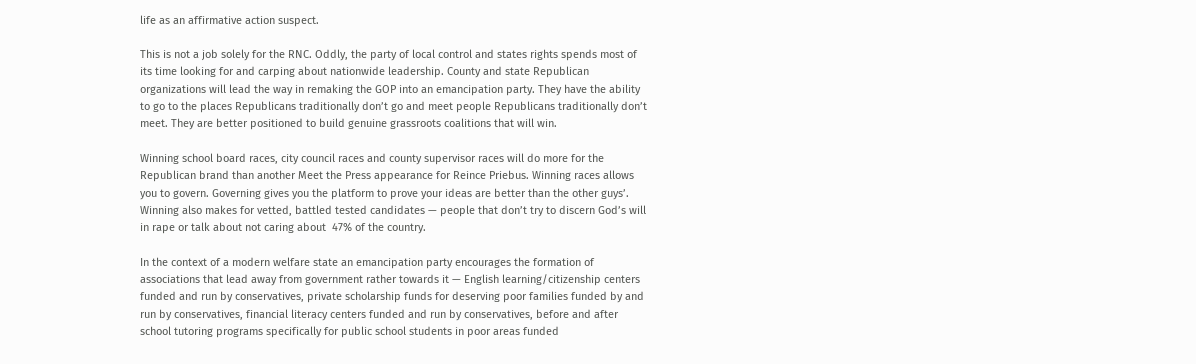life as an affirmative action suspect.

This is not a job solely for the RNC. Oddly, the party of local control and states rights spends most of its time looking for and carping about nationwide leadership. County and state Republican organizations will lead the way in remaking the GOP into an emancipation party. They have the ability to go to the places Republicans traditionally don’t go and meet people Republicans traditionally don’t meet. They are better positioned to build genuine grassroots coalitions that will win.

Winning school board races, city council races and county supervisor races will do more for the Republican brand than another Meet the Press appearance for Reince Priebus. Winning races allows you to govern. Governing gives you the platform to prove your ideas are better than the other guys’. Winning also makes for vetted, battled tested candidates — people that don’t try to discern God’s will in rape or talk about not caring about  47% of the country.

In the context of a modern welfare state an emancipation party encourages the formation of associations that lead away from government rather towards it — English learning/citizenship centers funded and run by conservatives, private scholarship funds for deserving poor families funded by and run by conservatives, financial literacy centers funded and run by conservatives, before and after school tutoring programs specifically for public school students in poor areas funded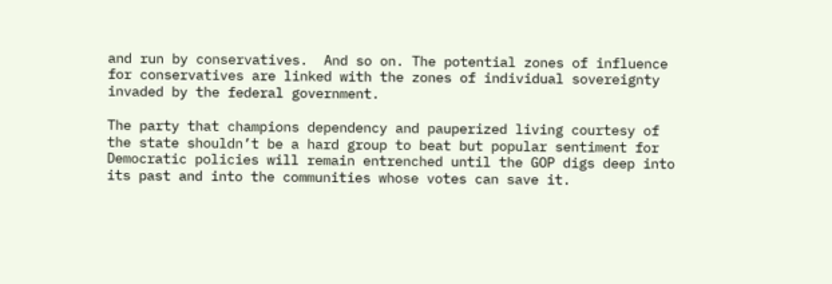and run by conservatives.  And so on. The potential zones of influence for conservatives are linked with the zones of individual sovereignty invaded by the federal government.

The party that champions dependency and pauperized living courtesy of the state shouldn’t be a hard group to beat but popular sentiment for Democratic policies will remain entrenched until the GOP digs deep into its past and into the communities whose votes can save it.